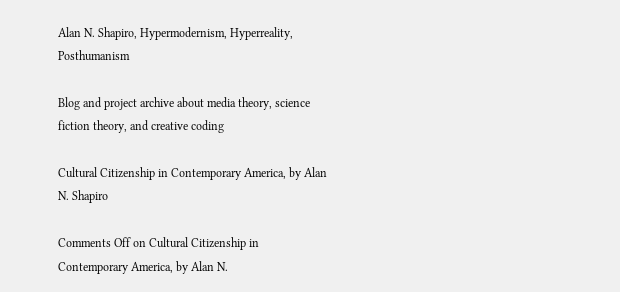Alan N. Shapiro, Hypermodernism, Hyperreality, Posthumanism

Blog and project archive about media theory, science fiction theory, and creative coding

Cultural Citizenship in Contemporary America, by Alan N. Shapiro

Comments Off on Cultural Citizenship in Contemporary America, by Alan N.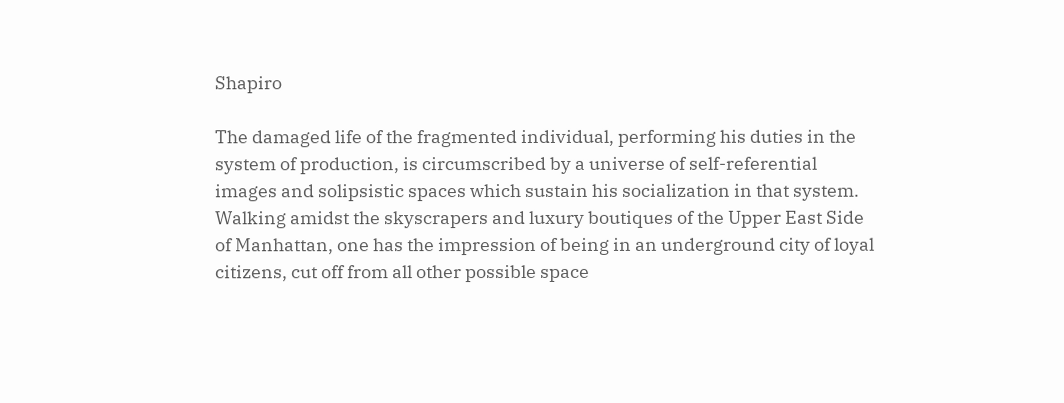Shapiro

The damaged life of the fragmented individual, performing his duties in the system of production, is circumscribed by a universe of self-referential images and solipsistic spaces which sustain his socialization in that system. Walking amidst the skyscrapers and luxury boutiques of the Upper East Side of Manhattan, one has the impression of being in an underground city of loyal citizens, cut off from all other possible space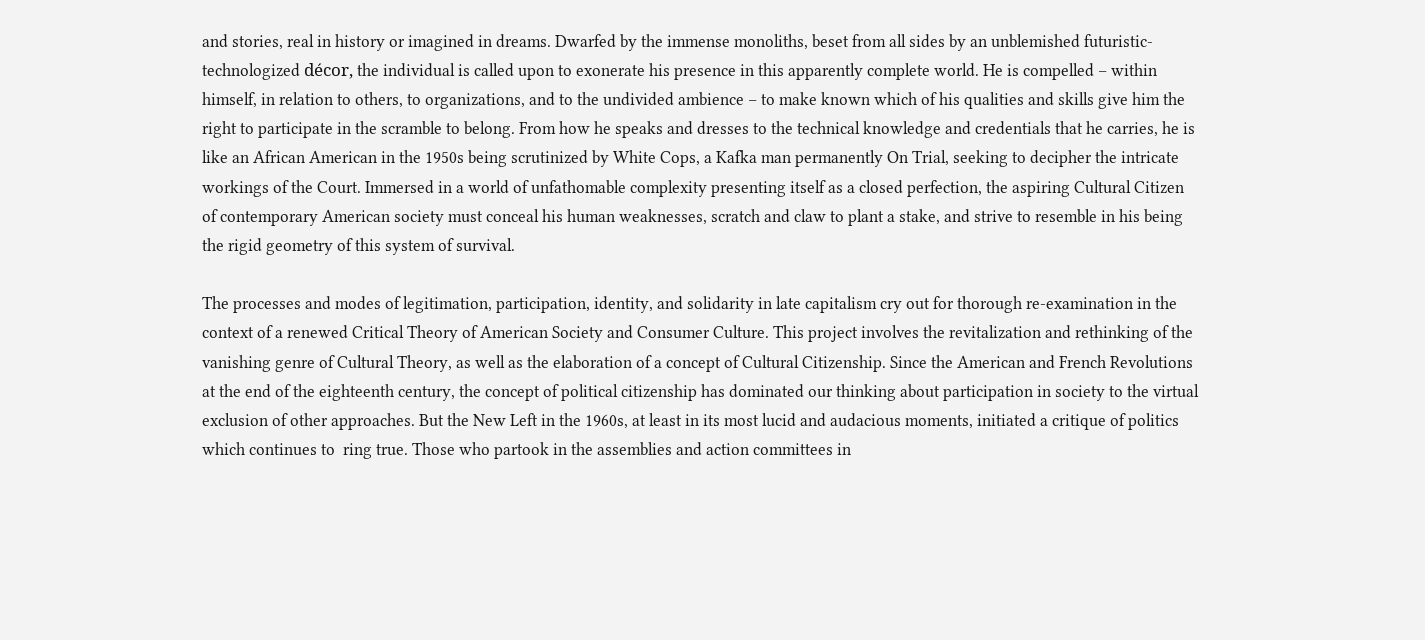and stories, real in history or imagined in dreams. Dwarfed by the immense monoliths, beset from all sides by an unblemished futuristic-technologized décor, the individual is called upon to exonerate his presence in this apparently complete world. He is compelled – within himself, in relation to others, to organizations, and to the undivided ambience – to make known which of his qualities and skills give him the right to participate in the scramble to belong. From how he speaks and dresses to the technical knowledge and credentials that he carries, he is like an African American in the 1950s being scrutinized by White Cops, a Kafka man permanently On Trial, seeking to decipher the intricate workings of the Court. Immersed in a world of unfathomable complexity presenting itself as a closed perfection, the aspiring Cultural Citizen of contemporary American society must conceal his human weaknesses, scratch and claw to plant a stake, and strive to resemble in his being the rigid geometry of this system of survival.

The processes and modes of legitimation, participation, identity, and solidarity in late capitalism cry out for thorough re-examination in the context of a renewed Critical Theory of American Society and Consumer Culture. This project involves the revitalization and rethinking of the vanishing genre of Cultural Theory, as well as the elaboration of a concept of Cultural Citizenship. Since the American and French Revolutions at the end of the eighteenth century, the concept of political citizenship has dominated our thinking about participation in society to the virtual exclusion of other approaches. But the New Left in the 1960s, at least in its most lucid and audacious moments, initiated a critique of politics which continues to  ring true. Those who partook in the assemblies and action committees in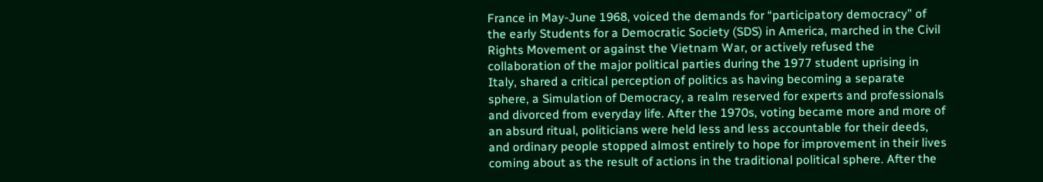France in May-June 1968, voiced the demands for “participatory democracy” of the early Students for a Democratic Society (SDS) in America, marched in the Civil Rights Movement or against the Vietnam War, or actively refused the collaboration of the major political parties during the 1977 student uprising in Italy, shared a critical perception of politics as having becoming a separate sphere, a Simulation of Democracy, a realm reserved for experts and professionals and divorced from everyday life. After the 1970s, voting became more and more of an absurd ritual, politicians were held less and less accountable for their deeds, and ordinary people stopped almost entirely to hope for improvement in their lives coming about as the result of actions in the traditional political sphere. After the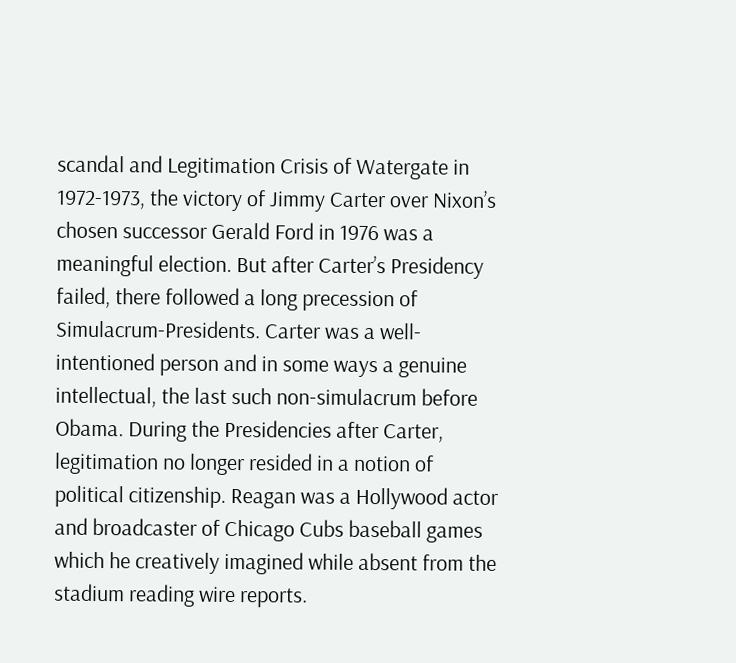scandal and Legitimation Crisis of Watergate in 1972-1973, the victory of Jimmy Carter over Nixon’s chosen successor Gerald Ford in 1976 was a meaningful election. But after Carter’s Presidency failed, there followed a long precession of Simulacrum-Presidents. Carter was a well-intentioned person and in some ways a genuine intellectual, the last such non-simulacrum before Obama. During the Presidencies after Carter, legitimation no longer resided in a notion of political citizenship. Reagan was a Hollywood actor and broadcaster of Chicago Cubs baseball games which he creatively imagined while absent from the stadium reading wire reports.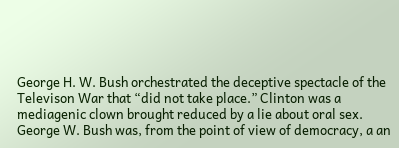George H. W. Bush orchestrated the deceptive spectacle of the Televison War that “did not take place.” Clinton was a mediagenic clown brought reduced by a lie about oral sex. George W. Bush was, from the point of view of democracy, a an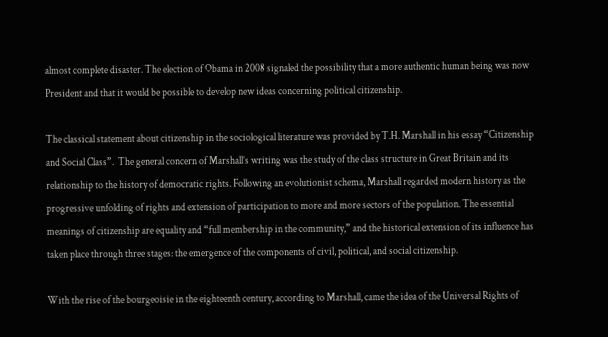almost complete disaster. The election of Obama in 2008 signaled the possibility that a more authentic human being was now President and that it would be possible to develop new ideas concerning political citizenship.

The classical statement about citizenship in the sociological literature was provided by T.H. Marshall in his essay “Citizenship and Social Class”.  The general concern of Marshall’s writing was the study of the class structure in Great Britain and its relationship to the history of democratic rights. Following an evolutionist schema, Marshall regarded modern history as the progressive unfolding of rights and extension of participation to more and more sectors of the population. The essential meanings of citizenship are equality and “full membership in the community,” and the historical extension of its influence has taken place through three stages: the emergence of the components of civil, political, and social citizenship.

With the rise of the bourgeoisie in the eighteenth century, according to Marshall, came the idea of the Universal Rights of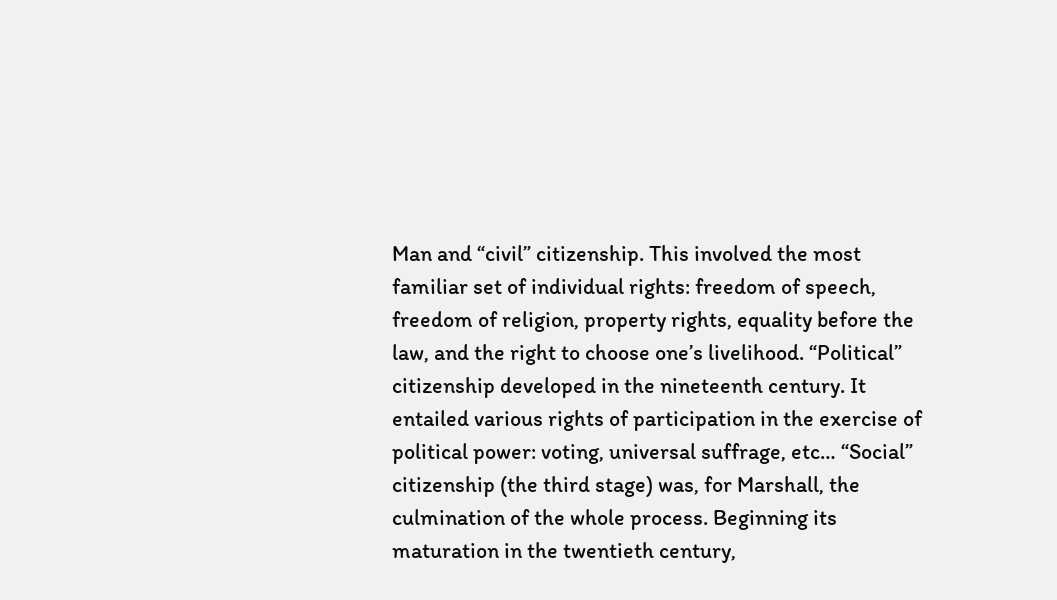Man and “civil” citizenship. This involved the most familiar set of individual rights: freedom of speech, freedom of religion, property rights, equality before the law, and the right to choose one’s livelihood. “Political” citizenship developed in the nineteenth century. It entailed various rights of participation in the exercise of political power: voting, universal suffrage, etc… “Social” citizenship (the third stage) was, for Marshall, the culmination of the whole process. Beginning its maturation in the twentieth century,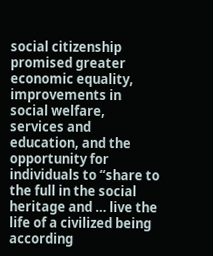social citizenship promised greater economic equality, improvements in social welfare, services and education, and the opportunity for individuals to “share to the full in the social heritage and … live the life of a civilized being according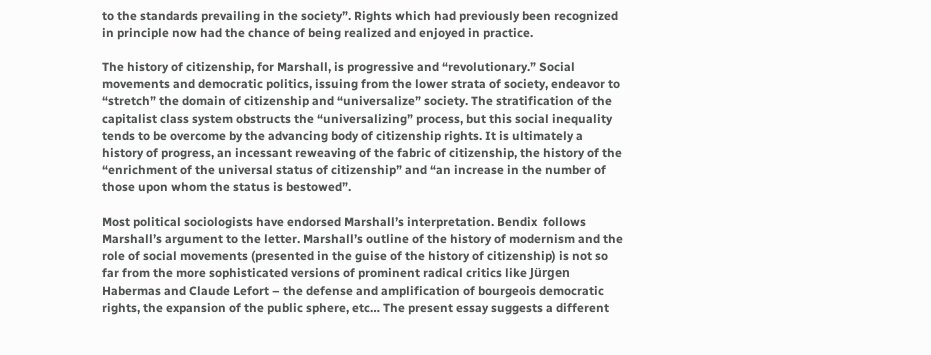to the standards prevailing in the society”. Rights which had previously been recognized in principle now had the chance of being realized and enjoyed in practice.

The history of citizenship, for Marshall, is progressive and “revolutionary.” Social movements and democratic politics, issuing from the lower strata of society, endeavor to “stretch” the domain of citizenship and “universalize” society. The stratification of the capitalist class system obstructs the “universalizing” process, but this social inequality tends to be overcome by the advancing body of citizenship rights. It is ultimately a history of progress, an incessant reweaving of the fabric of citizenship, the history of the “enrichment of the universal status of citizenship” and “an increase in the number of those upon whom the status is bestowed”.

Most political sociologists have endorsed Marshall’s interpretation. Bendix  follows Marshall’s argument to the letter. Marshall’s outline of the history of modernism and the role of social movements (presented in the guise of the history of citizenship) is not so far from the more sophisticated versions of prominent radical critics like Jürgen Habermas and Claude Lefort – the defense and amplification of bourgeois democratic rights, the expansion of the public sphere, etc… The present essay suggests a different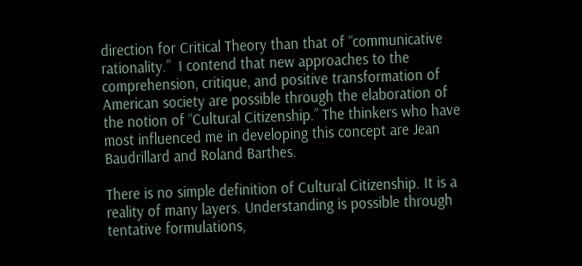direction for Critical Theory than that of “communicative rationality.”  I contend that new approaches to the comprehension, critique, and positive transformation of American society are possible through the elaboration of the notion of “Cultural Citizenship.” The thinkers who have most influenced me in developing this concept are Jean Baudrillard and Roland Barthes.

There is no simple definition of Cultural Citizenship. It is a reality of many layers. Understanding is possible through tentative formulations,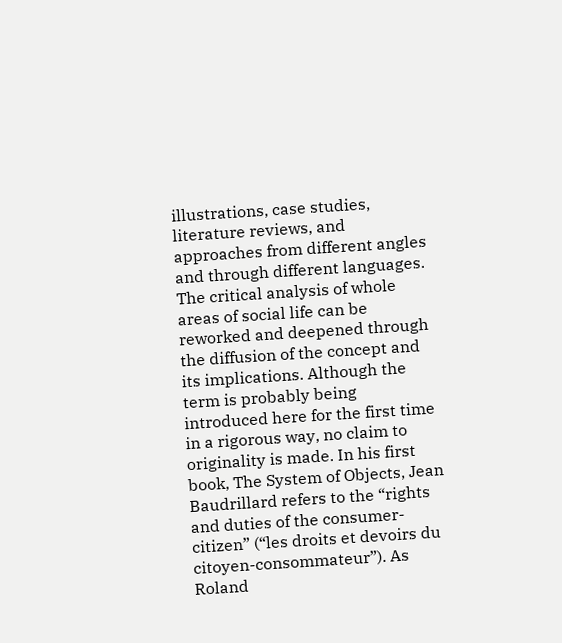illustrations, case studies, literature reviews, and approaches from different angles and through different languages. The critical analysis of whole areas of social life can be reworked and deepened through the diffusion of the concept and its implications. Although the term is probably being introduced here for the first time in a rigorous way, no claim to originality is made. In his first book, The System of Objects, Jean Baudrillard refers to the “rights and duties of the consumer-citizen” (“les droits et devoirs du citoyen-consommateur”). As Roland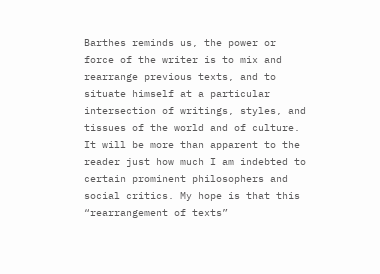Barthes reminds us, the power or force of the writer is to mix and rearrange previous texts, and to situate himself at a particular intersection of writings, styles, and tissues of the world and of culture. It will be more than apparent to the reader just how much I am indebted to certain prominent philosophers and social critics. My hope is that this “rearrangement of texts”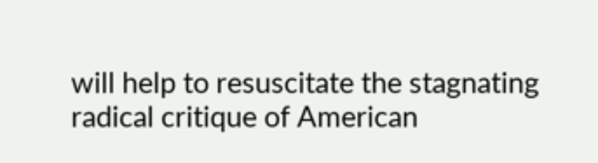will help to resuscitate the stagnating radical critique of American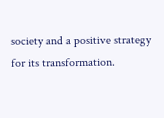society and a positive strategy for its transformation.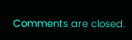Comments are closed.